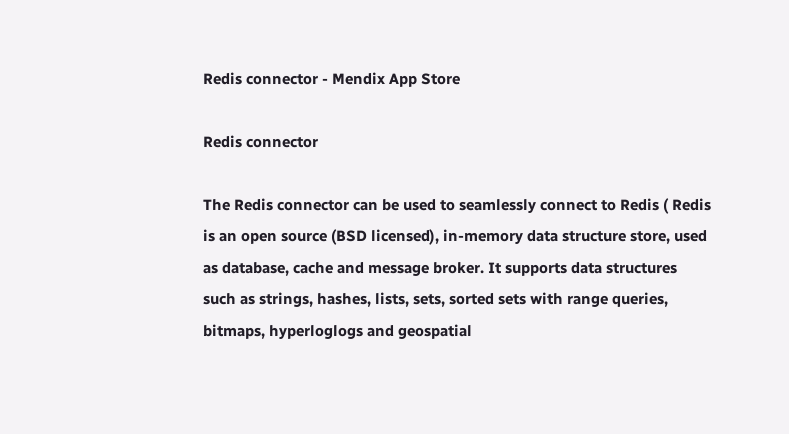Redis connector - Mendix App Store

Redis connector

The Redis connector can be used to seamlessly connect to Redis ( Redis is an open source (BSD licensed), in-memory data structure store, used as database, cache and message broker. It supports data structures such as strings, hashes, lists, sets, sorted sets with range queries, bitmaps, hyperloglogs and geospatial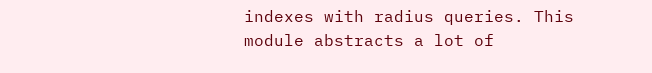indexes with radius queries. This module abstracts a lot of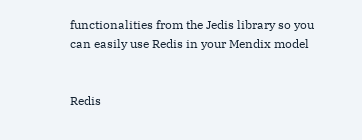functionalities from the Jedis library so you can easily use Redis in your Mendix model


Redis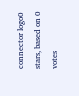connector logo0 stars, based on 0 votes